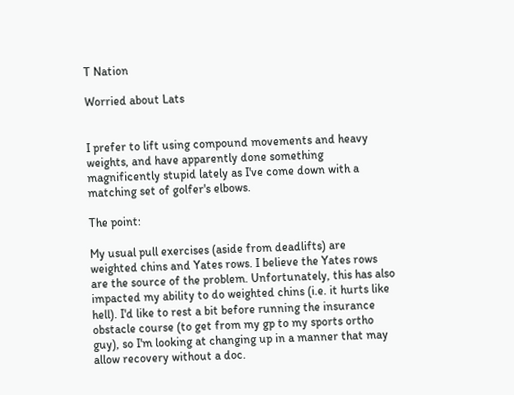T Nation

Worried about Lats


I prefer to lift using compound movements and heavy weights, and have apparently done something magnificently stupid lately as I've come down with a matching set of golfer's elbows.

The point:

My usual pull exercises (aside from deadlifts) are weighted chins and Yates rows. I believe the Yates rows are the source of the problem. Unfortunately, this has also impacted my ability to do weighted chins (i.e. it hurts like hell). I'd like to rest a bit before running the insurance obstacle course (to get from my gp to my sports ortho guy), so I'm looking at changing up in a manner that may allow recovery without a doc.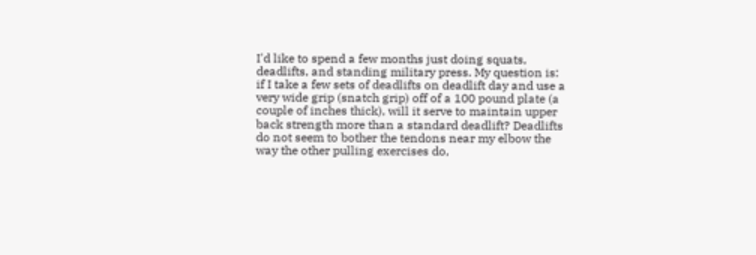I'd like to spend a few months just doing squats, deadlifts, and standing military press. My question is: if I take a few sets of deadlifts on deadlift day and use a very wide grip (snatch grip) off of a 100 pound plate (a couple of inches thick), will it serve to maintain upper back strength more than a standard deadlift? Deadlifts do not seem to bother the tendons near my elbow the way the other pulling exercises do,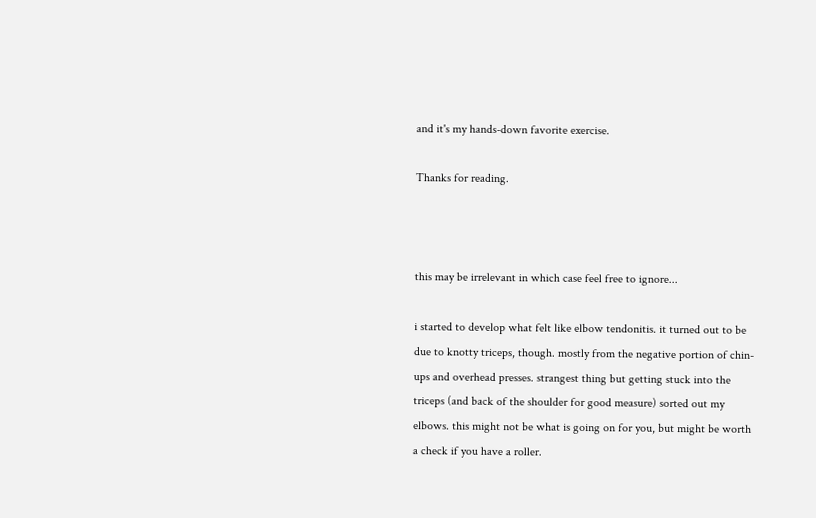and it's my hands-down favorite exercise.

Thanks for reading.



this may be irrelevant in which case feel free to ignore...

i started to develop what felt like elbow tendonitis. it turned out to be due to knotty triceps, though. mostly from the negative portion of chin-ups and overhead presses. strangest thing but getting stuck into the triceps (and back of the shoulder for good measure) sorted out my elbows. this might not be what is going on for you, but might be worth a check if you have a roller.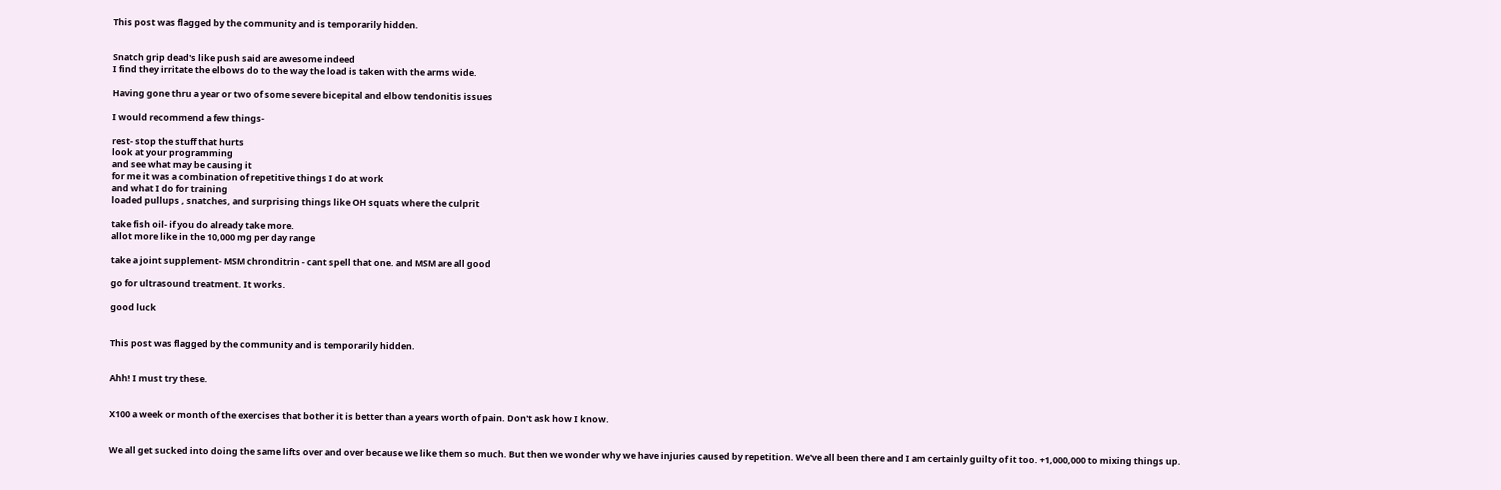This post was flagged by the community and is temporarily hidden.


Snatch grip dead's like push said are awesome indeed
I find they irritate the elbows do to the way the load is taken with the arms wide.

Having gone thru a year or two of some severe bicepital and elbow tendonitis issues

I would recommend a few things-

rest- stop the stuff that hurts
look at your programming
and see what may be causing it
for me it was a combination of repetitive things I do at work
and what I do for training
loaded pullups , snatches, and surprising things like OH squats where the culprit

take fish oil- if you do already take more.
allot more like in the 10,000 mg per day range

take a joint supplement- MSM chronditrin - cant spell that one. and MSM are all good

go for ultrasound treatment. It works.

good luck


This post was flagged by the community and is temporarily hidden.


Ahh! I must try these.


X100 a week or month of the exercises that bother it is better than a years worth of pain. Don't ask how I know.


We all get sucked into doing the same lifts over and over because we like them so much. But then we wonder why we have injuries caused by repetition. We've all been there and I am certainly guilty of it too. +1,000,000 to mixing things up.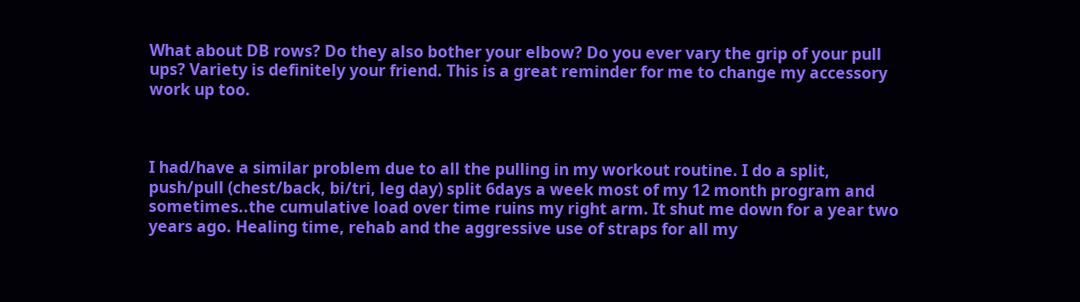What about DB rows? Do they also bother your elbow? Do you ever vary the grip of your pull ups? Variety is definitely your friend. This is a great reminder for me to change my accessory work up too.



I had/have a similar problem due to all the pulling in my workout routine. I do a split, push/pull (chest/back, bi/tri, leg day) split 6days a week most of my 12 month program and sometimes..the cumulative load over time ruins my right arm. It shut me down for a year two years ago. Healing time, rehab and the aggressive use of straps for all my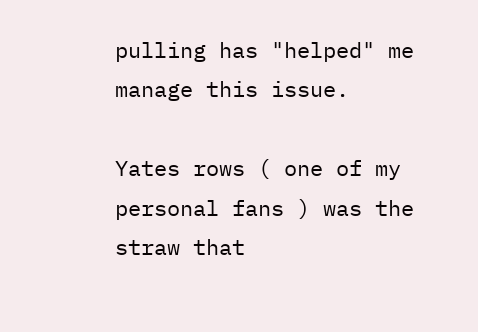pulling has "helped" me manage this issue.

Yates rows ( one of my personal fans ) was the straw that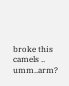broke this camels .. umm..arm?